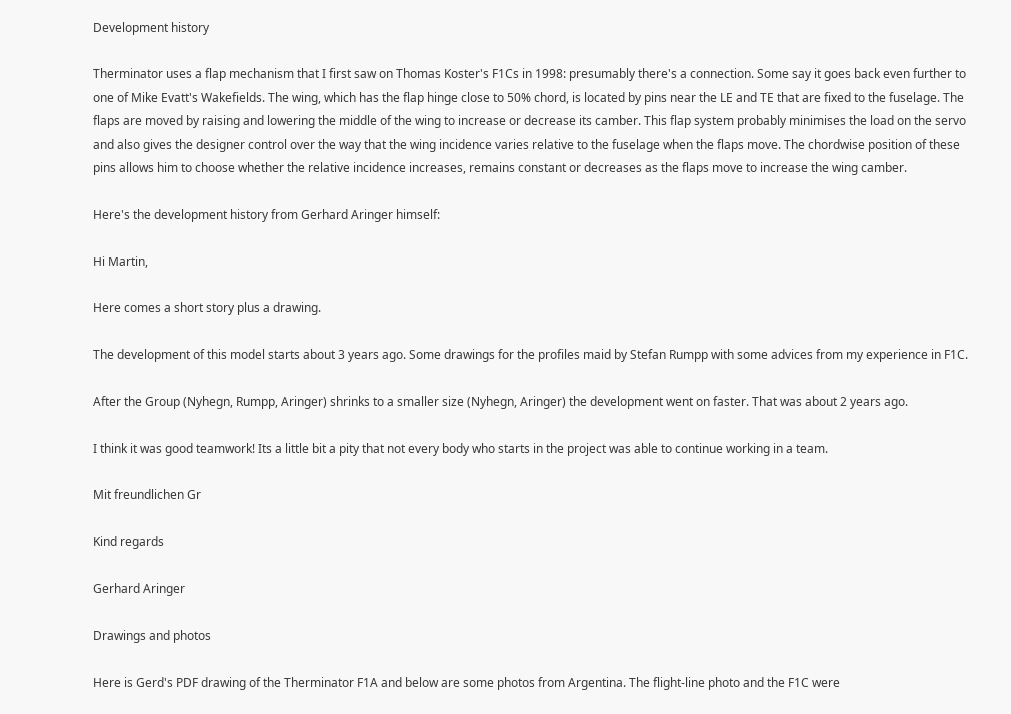Development history

Therminator uses a flap mechanism that I first saw on Thomas Koster's F1Cs in 1998: presumably there's a connection. Some say it goes back even further to one of Mike Evatt's Wakefields. The wing, which has the flap hinge close to 50% chord, is located by pins near the LE and TE that are fixed to the fuselage. The flaps are moved by raising and lowering the middle of the wing to increase or decrease its camber. This flap system probably minimises the load on the servo and also gives the designer control over the way that the wing incidence varies relative to the fuselage when the flaps move. The chordwise position of these pins allows him to choose whether the relative incidence increases, remains constant or decreases as the flaps move to increase the wing camber.

Here's the development history from Gerhard Aringer himself:

Hi Martin,

Here comes a short story plus a drawing.

The development of this model starts about 3 years ago. Some drawings for the profiles maid by Stefan Rumpp with some advices from my experience in F1C.

After the Group (Nyhegn, Rumpp, Aringer) shrinks to a smaller size (Nyhegn, Aringer) the development went on faster. That was about 2 years ago.

I think it was good teamwork! Its a little bit a pity that not every body who starts in the project was able to continue working in a team.

Mit freundlichen Gr

Kind regards

Gerhard Aringer

Drawings and photos

Here is Gerd's PDF drawing of the Therminator F1A and below are some photos from Argentina. The flight-line photo and the F1C were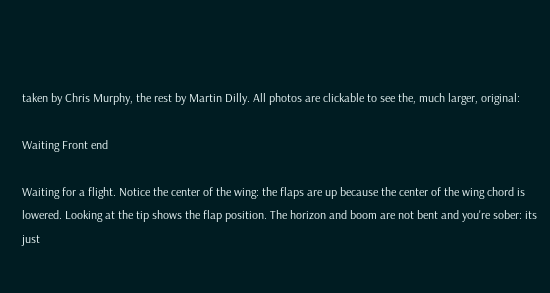taken by Chris Murphy, the rest by Martin Dilly. All photos are clickable to see the, much larger, original:

Waiting Front end

Waiting for a flight. Notice the center of the wing: the flaps are up because the center of the wing chord is lowered. Looking at the tip shows the flap position. The horizon and boom are not bent and you're sober: its just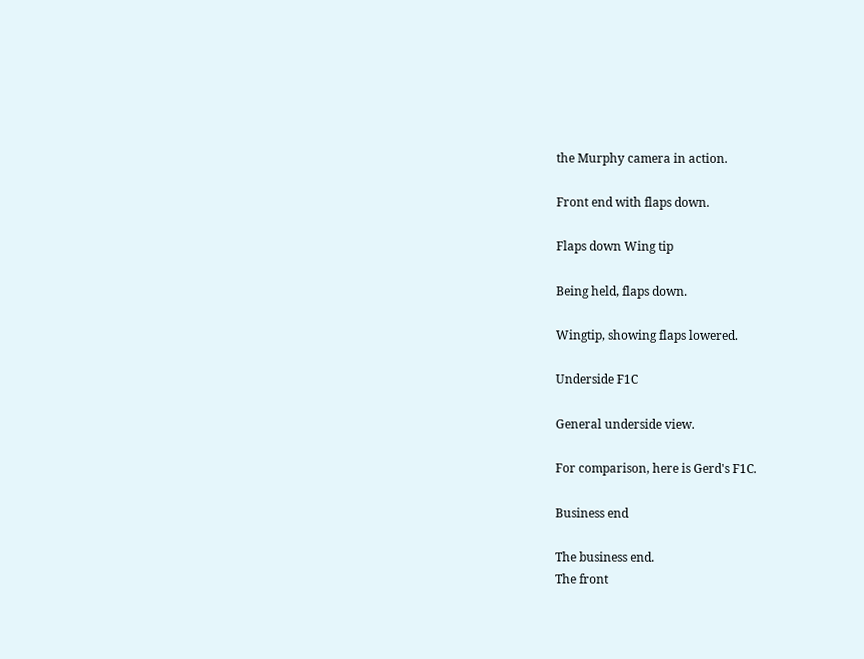the Murphy camera in action.

Front end with flaps down.

Flaps down Wing tip

Being held, flaps down.

Wingtip, showing flaps lowered.

Underside F1C

General underside view.

For comparison, here is Gerd's F1C.

Business end

The business end.
The front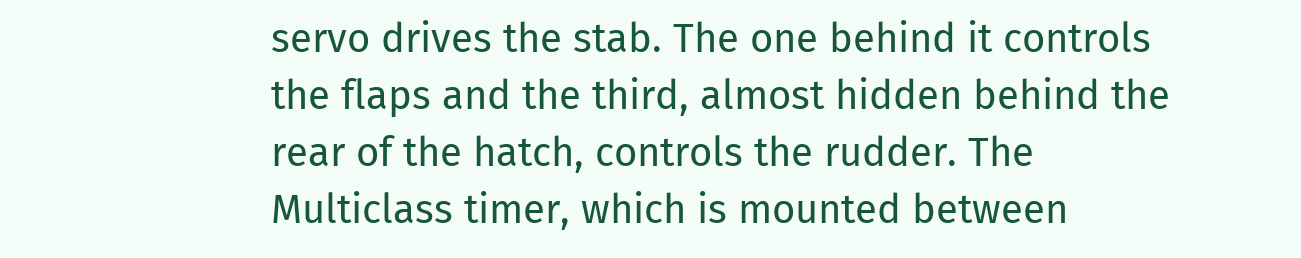servo drives the stab. The one behind it controls the flaps and the third, almost hidden behind the rear of the hatch, controls the rudder. The Multiclass timer, which is mounted between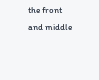the front and middle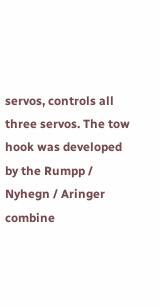servos, controls all three servos. The tow hook was developed by the Rumpp / Nyhegn / Aringer combine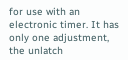for use with an electronic timer. It has only one adjustment, the unlatch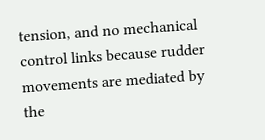tension, and no mechanical control links because rudder movements are mediated by the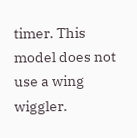timer. This model does not use a wing wiggler.